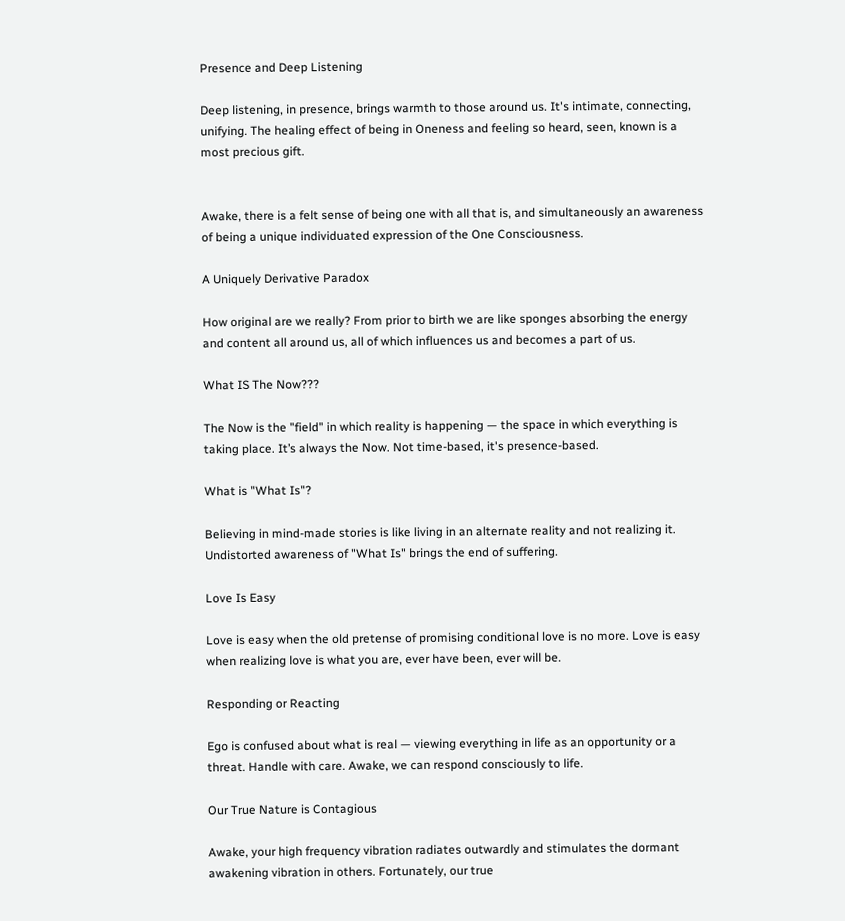Presence and Deep Listening

Deep listening, in presence, brings warmth to those around us. It's intimate, connecting, unifying. The healing effect of being in Oneness and feeling so heard, seen, known is a most precious gift.


Awake, there is a felt sense of being one with all that is, and simultaneously an awareness of being a unique individuated expression of the One Consciousness.

A Uniquely Derivative Paradox

How original are we really? From prior to birth we are like sponges absorbing the energy and content all around us, all of which influences us and becomes a part of us.

What IS The Now???

The Now is the "field" in which reality is happening — the space in which everything is taking place. It’s always the Now. Not time-based, it's presence-based.

What is "What Is"?

Believing in mind-made stories is like living in an alternate reality and not realizing it. Undistorted awareness of "What Is" brings the end of suffering.

Love Is Easy

Love is easy when the old pretense of promising conditional love is no more. Love is easy when realizing love is what you are, ever have been, ever will be.

Responding or Reacting

Ego is confused about what is real — viewing everything in life as an opportunity or a threat. Handle with care. Awake, we can respond consciously to life.

Our True Nature is Contagious

Awake, your high frequency vibration radiates outwardly and stimulates the dormant awakening vibration in others. Fortunately, our true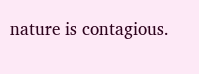nature is contagious.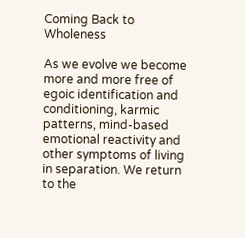Coming Back to Wholeness

As we evolve we become more and more free of egoic identification and conditioning, karmic patterns, mind-based emotional reactivity and other symptoms of living in separation. We return to the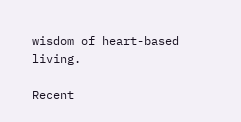wisdom of heart-based living.

Recent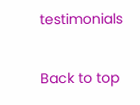testimonials

Back to top